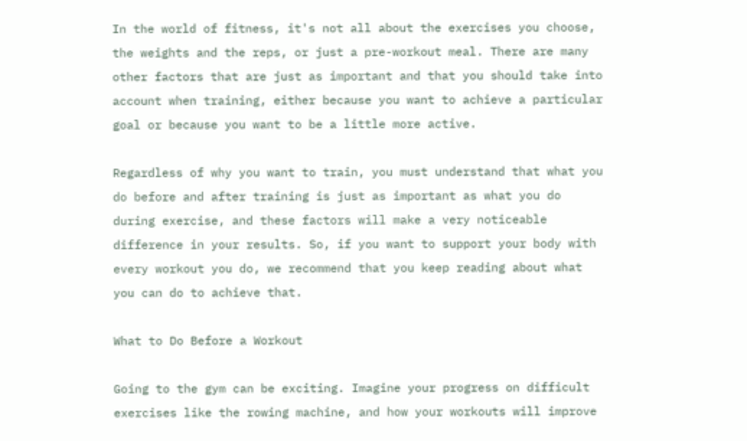In the world of fitness, it's not all about the exercises you choose, the weights and the reps, or just a pre-workout meal. There are many other factors that are just as important and that you should take into account when training, either because you want to achieve a particular goal or because you want to be a little more active.

Regardless of why you want to train, you must understand that what you do before and after training is just as important as what you do during exercise, and these factors will make a very noticeable difference in your results. So, if you want to support your body with every workout you do, we recommend that you keep reading about what you can do to achieve that.

What to Do Before a Workout

Going to the gym can be exciting. Imagine your progress on difficult exercises like the rowing machine, and how your workouts will improve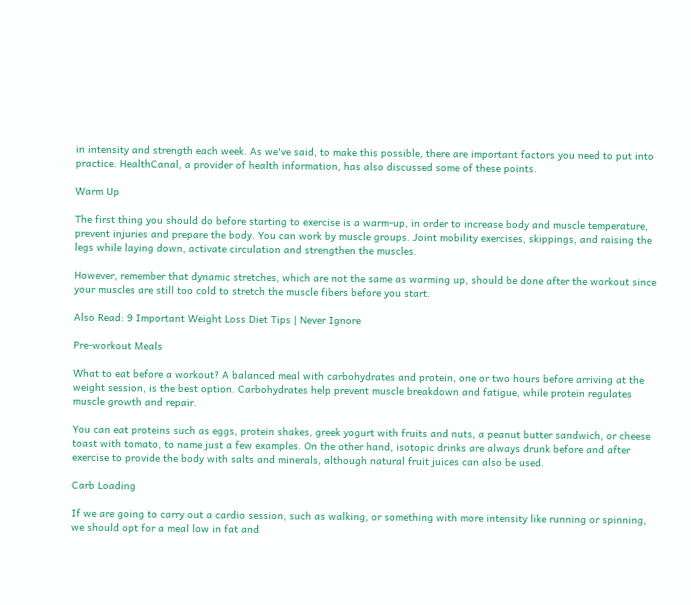in intensity and strength each week. As we've said, to make this possible, there are important factors you need to put into practice. HealthCanal, a provider of health information, has also discussed some of these points.

Warm Up

The first thing you should do before starting to exercise is a warm-up, in order to increase body and muscle temperature, prevent injuries and prepare the body. You can work by muscle groups. Joint mobility exercises, skippings, and raising the legs while laying down, activate circulation and strengthen the muscles.

However, remember that dynamic stretches, which are not the same as warming up, should be done after the workout since your muscles are still too cold to stretch the muscle fibers before you start.

Also Read: 9 Important Weight Loss Diet Tips | Never Ignore

Pre-workout Meals

What to eat before a workout? A balanced meal with carbohydrates and protein, one or two hours before arriving at the weight session, is the best option. Carbohydrates help prevent muscle breakdown and fatigue, while protein regulates muscle growth and repair.

You can eat proteins such as eggs, protein shakes, greek yogurt with fruits and nuts, a peanut butter sandwich, or cheese toast with tomato, to name just a few examples. On the other hand, isotopic drinks are always drunk before and after exercise to provide the body with salts and minerals, although natural fruit juices can also be used.

Carb Loading

If we are going to carry out a cardio session, such as walking, or something with more intensity like running or spinning, we should opt for a meal low in fat and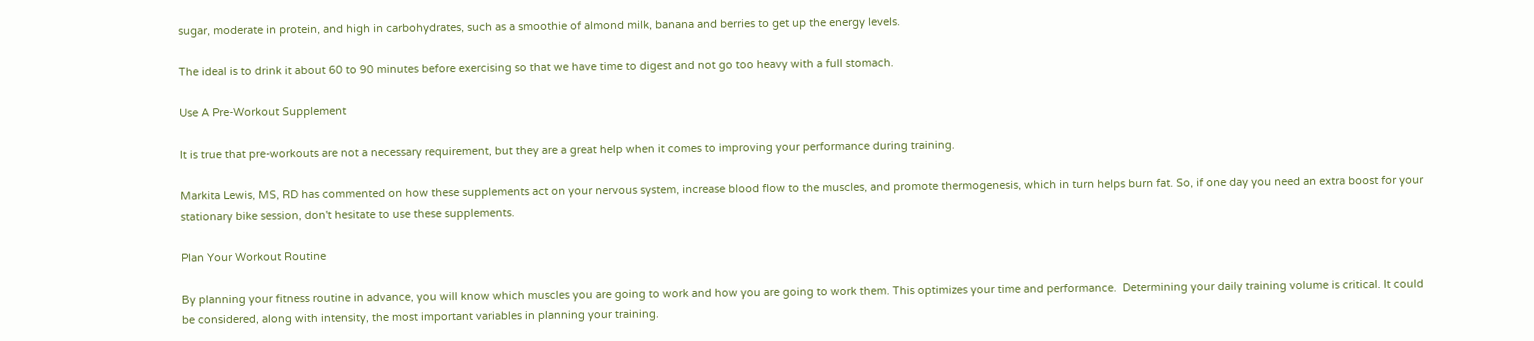sugar, moderate in protein, and high in carbohydrates, such as a smoothie of almond milk, banana and berries to get up the energy levels.

The ideal is to drink it about 60 to 90 minutes before exercising so that we have time to digest and not go too heavy with a full stomach.

Use A Pre-Workout Supplement

It is true that pre-workouts are not a necessary requirement, but they are a great help when it comes to improving your performance during training.

Markita Lewis, MS, RD has commented on how these supplements act on your nervous system, increase blood flow to the muscles, and promote thermogenesis, which in turn helps burn fat. So, if one day you need an extra boost for your stationary bike session, don't hesitate to use these supplements.

Plan Your Workout Routine

By planning your fitness routine in advance, you will know which muscles you are going to work and how you are going to work them. This optimizes your time and performance.  Determining your daily training volume is critical. It could be considered, along with intensity, the most important variables in planning your training.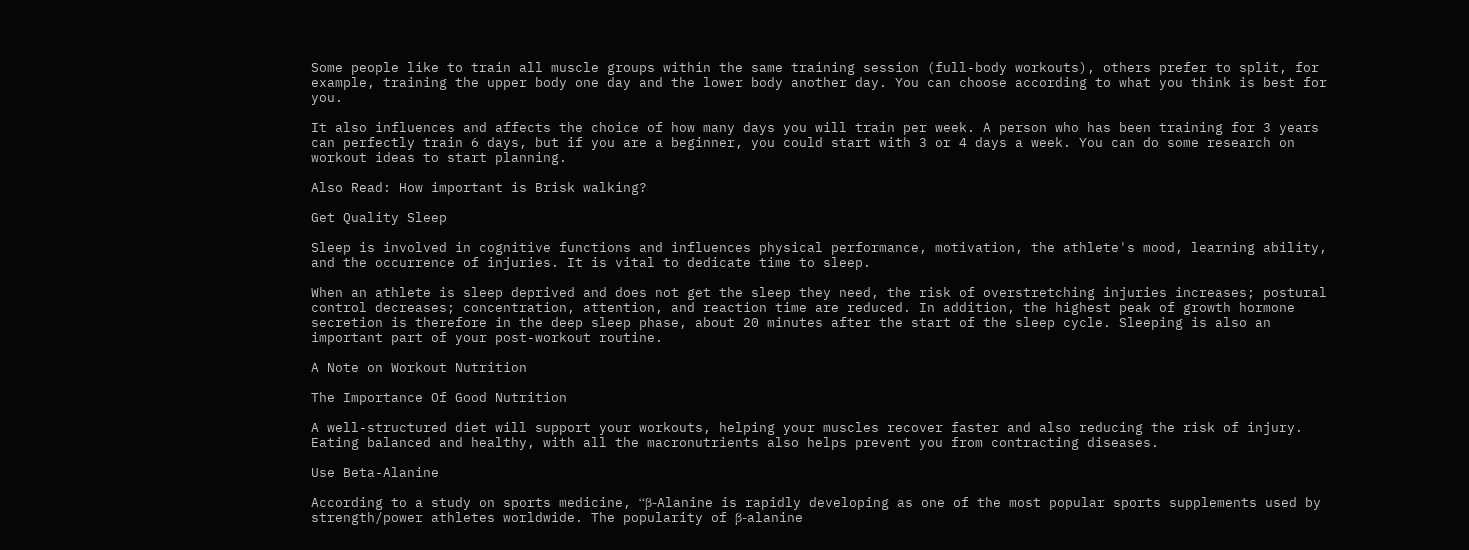Some people like to train all muscle groups within the same training session (full-body workouts), others prefer to split, for example, training the upper body one day and the lower body another day. You can choose according to what you think is best for you.

It also influences and affects the choice of how many days you will train per week. A person who has been training for 3 years can perfectly train 6 days, but if you are a beginner, you could start with 3 or 4 days a week. You can do some research on workout ideas to start planning.

Also Read: How important is Brisk walking?

Get Quality Sleep

Sleep is involved in cognitive functions and influences physical performance, motivation, the athlete's mood, learning ability, and the occurrence of injuries. It is vital to dedicate time to sleep.

When an athlete is sleep deprived and does not get the sleep they need, the risk of overstretching injuries increases; postural control decreases; concentration, attention, and reaction time are reduced. In addition, the highest peak of growth hormone secretion is therefore in the deep sleep phase, about 20 minutes after the start of the sleep cycle. Sleeping is also an important part of your post-workout routine.

A Note on Workout Nutrition

The Importance Of Good Nutrition

A well-structured diet will support your workouts, helping your muscles recover faster and also reducing the risk of injury. Eating balanced and healthy, with all the macronutrients also helps prevent you from contracting diseases.

Use Beta-Alanine

According to a study on sports medicine, “β-Alanine is rapidly developing as one of the most popular sports supplements used by strength/power athletes worldwide. The popularity of β-alanine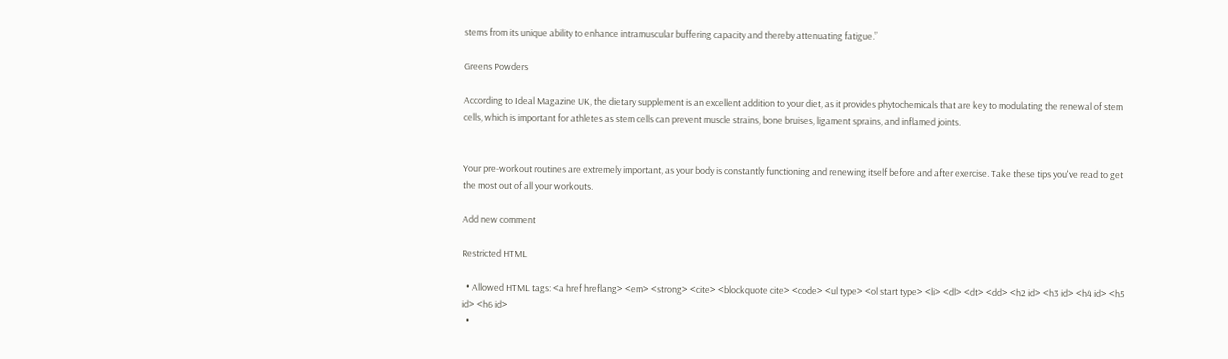stems from its unique ability to enhance intramuscular buffering capacity and thereby attenuating fatigue.”

Greens Powders

According to Ideal Magazine UK, the dietary supplement is an excellent addition to your diet, as it provides phytochemicals that are key to modulating the renewal of stem cells, which is important for athletes as stem cells can prevent muscle strains, bone bruises, ligament sprains, and inflamed joints.


Your pre-workout routines are extremely important, as your body is constantly functioning and renewing itself before and after exercise. Take these tips you've read to get the most out of all your workouts.

Add new comment

Restricted HTML

  • Allowed HTML tags: <a href hreflang> <em> <strong> <cite> <blockquote cite> <code> <ul type> <ol start type> <li> <dl> <dt> <dd> <h2 id> <h3 id> <h4 id> <h5 id> <h6 id>
  •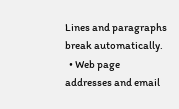Lines and paragraphs break automatically.
  • Web page addresses and email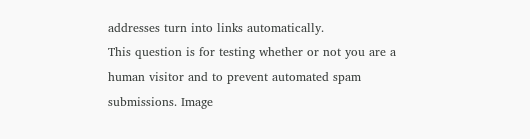addresses turn into links automatically.
This question is for testing whether or not you are a human visitor and to prevent automated spam submissions. Image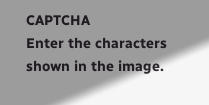CAPTCHA
Enter the characters shown in the image.